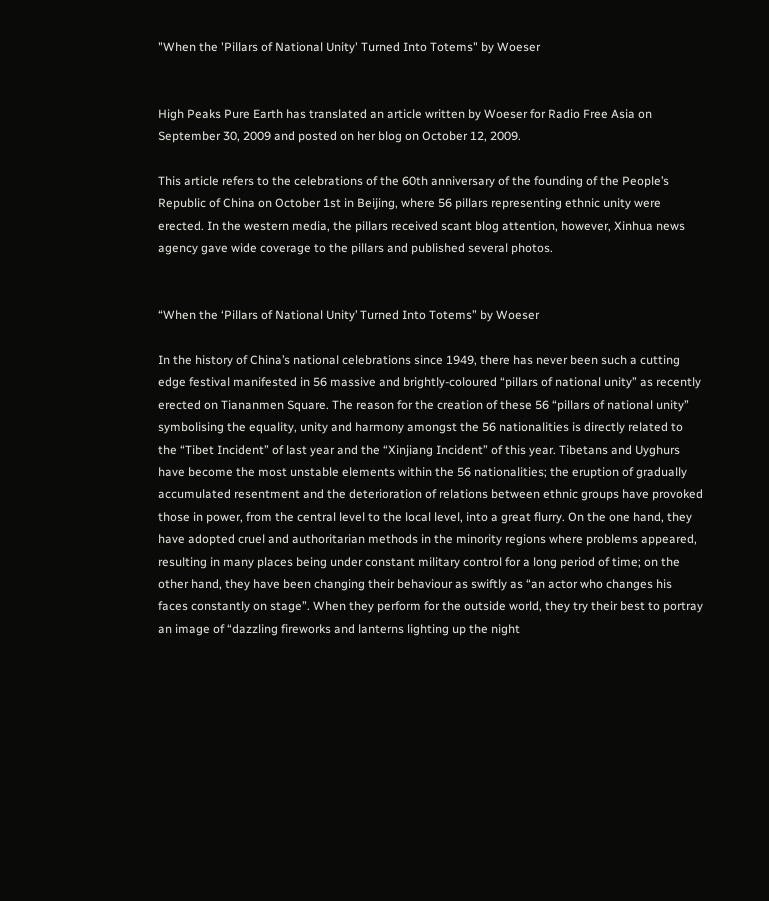"When the 'Pillars of National Unity' Turned Into Totems" by Woeser


High Peaks Pure Earth has translated an article written by Woeser for Radio Free Asia on September 30, 2009 and posted on her blog on October 12, 2009.

This article refers to the celebrations of the 60th anniversary of the founding of the People’s Republic of China on October 1st in Beijing, where 56 pillars representing ethnic unity were erected. In the western media, the pillars received scant blog attention, however, Xinhua news agency gave wide coverage to the pillars and published several photos.


“When the ‘Pillars of National Unity’ Turned Into Totems” by Woeser

In the history of China’s national celebrations since 1949, there has never been such a cutting edge festival manifested in 56 massive and brightly-coloured “pillars of national unity” as recently erected on Tiananmen Square. The reason for the creation of these 56 “pillars of national unity” symbolising the equality, unity and harmony amongst the 56 nationalities is directly related to the “Tibet Incident” of last year and the “Xinjiang Incident” of this year. Tibetans and Uyghurs have become the most unstable elements within the 56 nationalities; the eruption of gradually accumulated resentment and the deterioration of relations between ethnic groups have provoked those in power, from the central level to the local level, into a great flurry. On the one hand, they have adopted cruel and authoritarian methods in the minority regions where problems appeared, resulting in many places being under constant military control for a long period of time; on the other hand, they have been changing their behaviour as swiftly as “an actor who changes his faces constantly on stage”. When they perform for the outside world, they try their best to portray an image of “dazzling fireworks and lanterns lighting up the night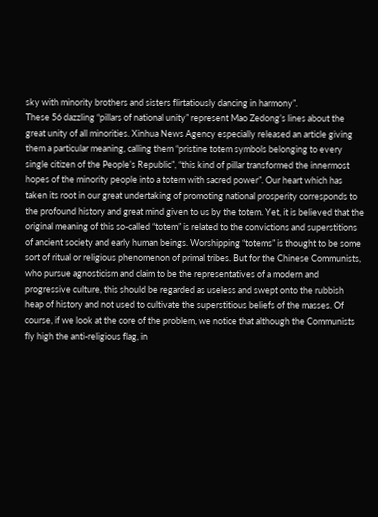sky with minority brothers and sisters flirtatiously dancing in harmony”.
These 56 dazzling “pillars of national unity” represent Mao Zedong’s lines about the great unity of all minorities. Xinhua News Agency especially released an article giving them a particular meaning, calling them “pristine totem symbols belonging to every single citizen of the People’s Republic”, “this kind of pillar transformed the innermost hopes of the minority people into a totem with sacred power”. Our heart which has taken its root in our great undertaking of promoting national prosperity corresponds to the profound history and great mind given to us by the totem. Yet, it is believed that the original meaning of this so-called “totem” is related to the convictions and superstitions of ancient society and early human beings. Worshipping “totems” is thought to be some sort of ritual or religious phenomenon of primal tribes. But for the Chinese Communists, who pursue agnosticism and claim to be the representatives of a modern and progressive culture, this should be regarded as useless and swept onto the rubbish heap of history and not used to cultivate the superstitious beliefs of the masses. Of course, if we look at the core of the problem, we notice that although the Communists fly high the anti-religious flag, in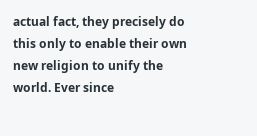actual fact, they precisely do this only to enable their own new religion to unify the world. Ever since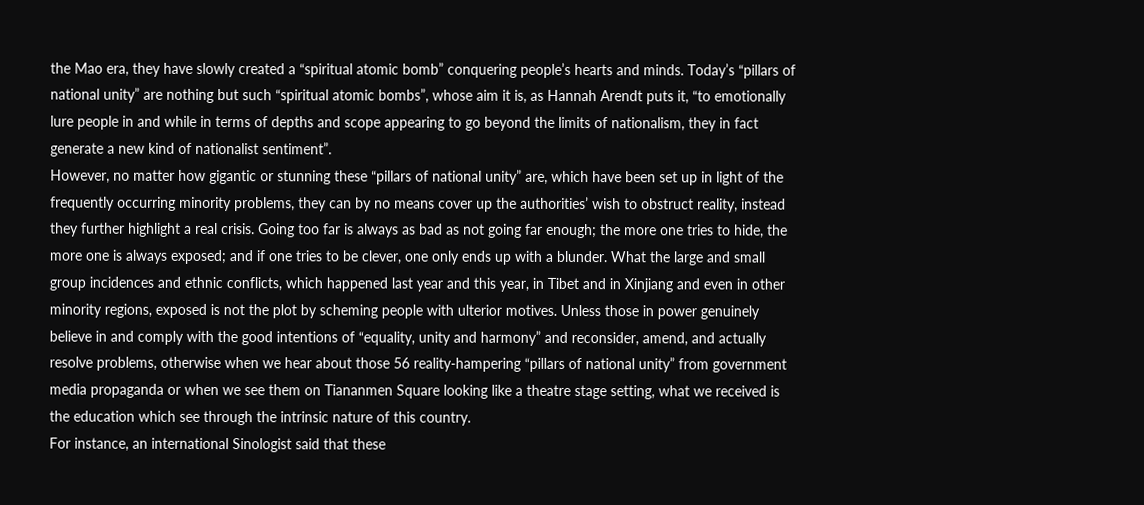the Mao era, they have slowly created a “spiritual atomic bomb” conquering people’s hearts and minds. Today’s “pillars of national unity” are nothing but such “spiritual atomic bombs”, whose aim it is, as Hannah Arendt puts it, “to emotionally lure people in and while in terms of depths and scope appearing to go beyond the limits of nationalism, they in fact generate a new kind of nationalist sentiment”.
However, no matter how gigantic or stunning these “pillars of national unity” are, which have been set up in light of the frequently occurring minority problems, they can by no means cover up the authorities’ wish to obstruct reality, instead they further highlight a real crisis. Going too far is always as bad as not going far enough; the more one tries to hide, the more one is always exposed; and if one tries to be clever, one only ends up with a blunder. What the large and small group incidences and ethnic conflicts, which happened last year and this year, in Tibet and in Xinjiang and even in other minority regions, exposed is not the plot by scheming people with ulterior motives. Unless those in power genuinely believe in and comply with the good intentions of “equality, unity and harmony” and reconsider, amend, and actually resolve problems, otherwise when we hear about those 56 reality-hampering “pillars of national unity” from government media propaganda or when we see them on Tiananmen Square looking like a theatre stage setting, what we received is the education which see through the intrinsic nature of this country.
For instance, an international Sinologist said that these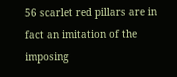56 scarlet red pillars are in fact an imitation of the imposing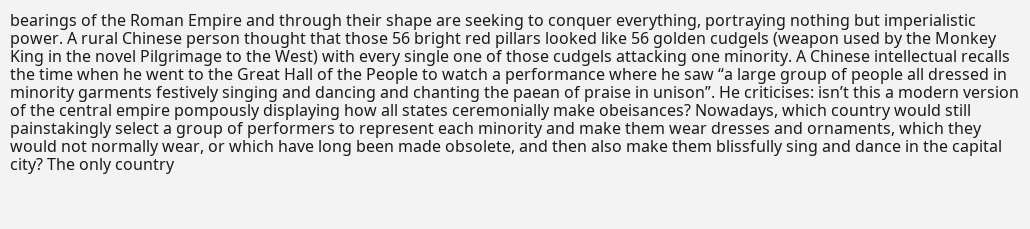bearings of the Roman Empire and through their shape are seeking to conquer everything, portraying nothing but imperialistic power. A rural Chinese person thought that those 56 bright red pillars looked like 56 golden cudgels (weapon used by the Monkey King in the novel Pilgrimage to the West) with every single one of those cudgels attacking one minority. A Chinese intellectual recalls the time when he went to the Great Hall of the People to watch a performance where he saw “a large group of people all dressed in minority garments festively singing and dancing and chanting the paean of praise in unison”. He criticises: isn’t this a modern version of the central empire pompously displaying how all states ceremonially make obeisances? Nowadays, which country would still painstakingly select a group of performers to represent each minority and make them wear dresses and ornaments, which they would not normally wear, or which have long been made obsolete, and then also make them blissfully sing and dance in the capital city? The only country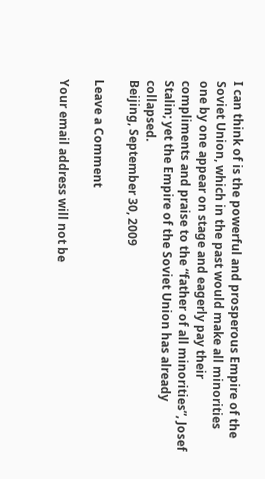I can think of is the powerful and prosperous Empire of the Soviet Union, which in the past would make all minorities one by one appear on stage and eagerly pay their compliments and praise to the “father of all minorities”, Josef Stalin; yet the Empire of the Soviet Union has already collapsed.
Beijing, September 30, 2009

Leave a Comment

Your email address will not be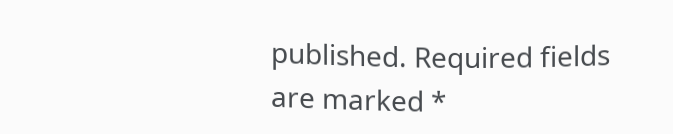published. Required fields are marked *